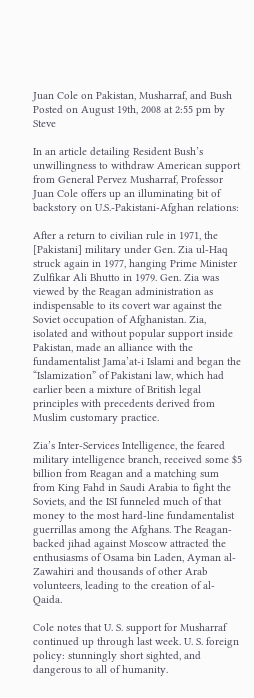Juan Cole on Pakistan, Musharraf, and Bush
Posted on August 19th, 2008 at 2:55 pm by Steve

In an article detailing Resident Bush’s unwillingness to withdraw American support from General Pervez Musharraf, Professor Juan Cole offers up an illuminating bit of backstory on U.S.-Pakistani-Afghan relations:

After a return to civilian rule in 1971, the [Pakistani] military under Gen. Zia ul-Haq struck again in 1977, hanging Prime Minister Zulfikar Ali Bhutto in 1979. Gen. Zia was viewed by the Reagan administration as indispensable to its covert war against the Soviet occupation of Afghanistan. Zia, isolated and without popular support inside Pakistan, made an alliance with the fundamentalist Jama’at-i Islami and began the “Islamization” of Pakistani law, which had earlier been a mixture of British legal principles with precedents derived from Muslim customary practice.

Zia’s Inter-Services Intelligence, the feared military intelligence branch, received some $5 billion from Reagan and a matching sum from King Fahd in Saudi Arabia to fight the Soviets, and the ISI funneled much of that money to the most hard-line fundamentalist guerrillas among the Afghans. The Reagan-backed jihad against Moscow attracted the enthusiasms of Osama bin Laden, Ayman al-Zawahiri and thousands of other Arab volunteers, leading to the creation of al-Qaida.

Cole notes that U. S. support for Musharraf continued up through last week. U. S. foreign policy: stunningly short sighted, and dangerous to all of humanity.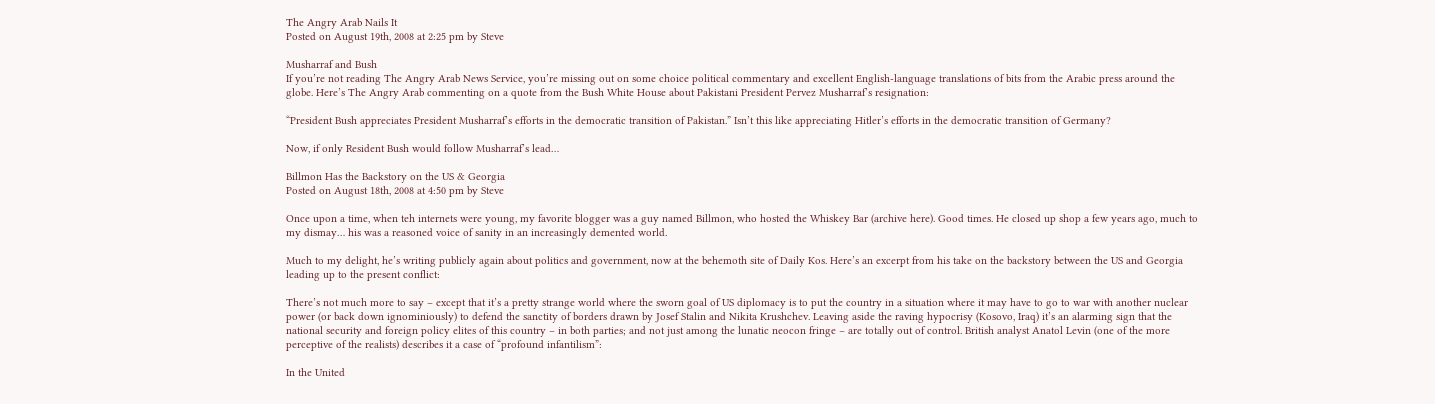The Angry Arab Nails It
Posted on August 19th, 2008 at 2:25 pm by Steve

Musharraf and Bush
If you’re not reading The Angry Arab News Service, you’re missing out on some choice political commentary and excellent English-language translations of bits from the Arabic press around the globe. Here’s The Angry Arab commenting on a quote from the Bush White House about Pakistani President Pervez Musharraf’s resignation:

“President Bush appreciates President Musharraf’s efforts in the democratic transition of Pakistan.” Isn’t this like appreciating Hitler’s efforts in the democratic transition of Germany?

Now, if only Resident Bush would follow Musharraf’s lead…

Billmon Has the Backstory on the US & Georgia
Posted on August 18th, 2008 at 4:50 pm by Steve

Once upon a time, when teh internets were young, my favorite blogger was a guy named Billmon, who hosted the Whiskey Bar (archive here). Good times. He closed up shop a few years ago, much to my dismay… his was a reasoned voice of sanity in an increasingly demented world.

Much to my delight, he’s writing publicly again about politics and government, now at the behemoth site of Daily Kos. Here’s an excerpt from his take on the backstory between the US and Georgia leading up to the present conflict:

There’s not much more to say – except that it’s a pretty strange world where the sworn goal of US diplomacy is to put the country in a situation where it may have to go to war with another nuclear power (or back down ignominiously) to defend the sanctity of borders drawn by Josef Stalin and Nikita Krushchev. Leaving aside the raving hypocrisy (Kosovo, Iraq) it’s an alarming sign that the national security and foreign policy elites of this country – in both parties; and not just among the lunatic neocon fringe – are totally out of control. British analyst Anatol Levin (one of the more perceptive of the realists) describes it a case of “profound infantilism”:

In the United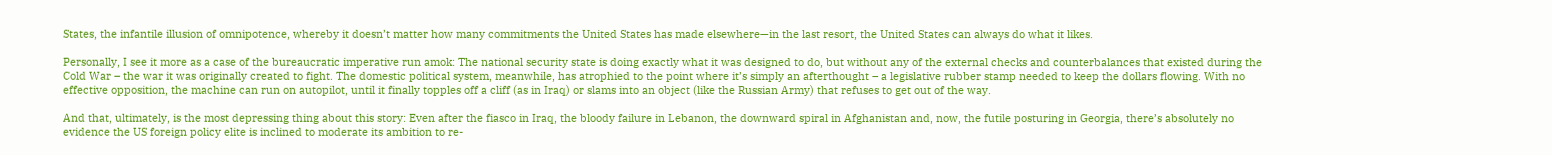States, the infantile illusion of omnipotence, whereby it doesn’t matter how many commitments the United States has made elsewhere—in the last resort, the United States can always do what it likes.

Personally, I see it more as a case of the bureaucratic imperative run amok: The national security state is doing exactly what it was designed to do, but without any of the external checks and counterbalances that existed during the Cold War – the war it was originally created to fight. The domestic political system, meanwhile, has atrophied to the point where it’s simply an afterthought – a legislative rubber stamp needed to keep the dollars flowing. With no effective opposition, the machine can run on autopilot, until it finally topples off a cliff (as in Iraq) or slams into an object (like the Russian Army) that refuses to get out of the way.

And that, ultimately, is the most depressing thing about this story: Even after the fiasco in Iraq, the bloody failure in Lebanon, the downward spiral in Afghanistan and, now, the futile posturing in Georgia, there’s absolutely no evidence the US foreign policy elite is inclined to moderate its ambition to re-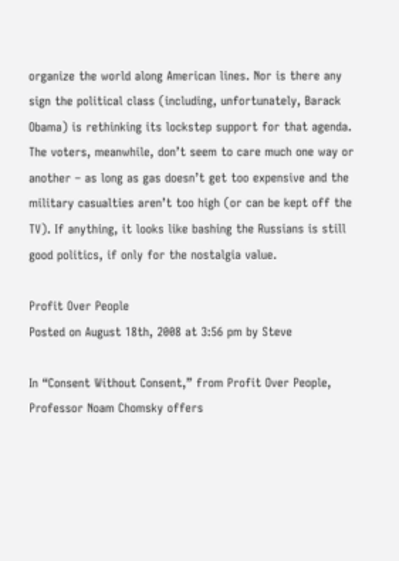organize the world along American lines. Nor is there any sign the political class (including, unfortunately, Barack Obama) is rethinking its lockstep support for that agenda. The voters, meanwhile, don’t seem to care much one way or another – as long as gas doesn’t get too expensive and the military casualties aren’t too high (or can be kept off the TV). If anything, it looks like bashing the Russians is still good politics, if only for the nostalgia value.

Profit Over People
Posted on August 18th, 2008 at 3:56 pm by Steve

In “Consent Without Consent,” from Profit Over People, Professor Noam Chomsky offers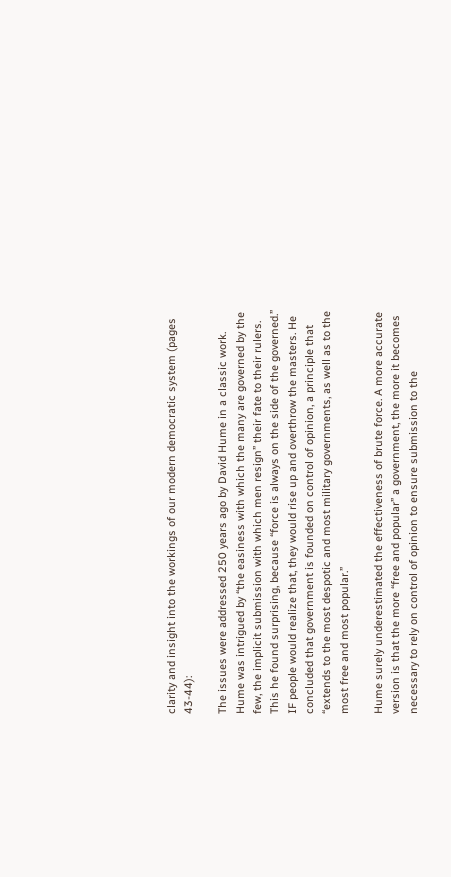clarity and insight into the workings of our modern democratic system (pages 43-44):

The issues were addressed 250 years ago by David Hume in a classic work. Hume was intrigued by “the easiness with which the many are governed by the few, the implicit submission with which men resign” their fate to their rulers. This he found surprising, because “force is always on the side of the governed.” IF people would realize that, they would rise up and overthrow the masters. He concluded that government is founded on control of opinion, a principle that “extends to the most despotic and most military governments, as well as to the most free and most popular.”

Hume surely underestimated the effectiveness of brute force. A more accurate version is that the more “free and popular” a government, the more it becomes necessary to rely on control of opinion to ensure submission to the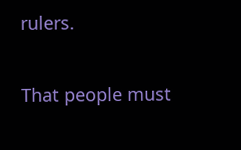rulers.

That people must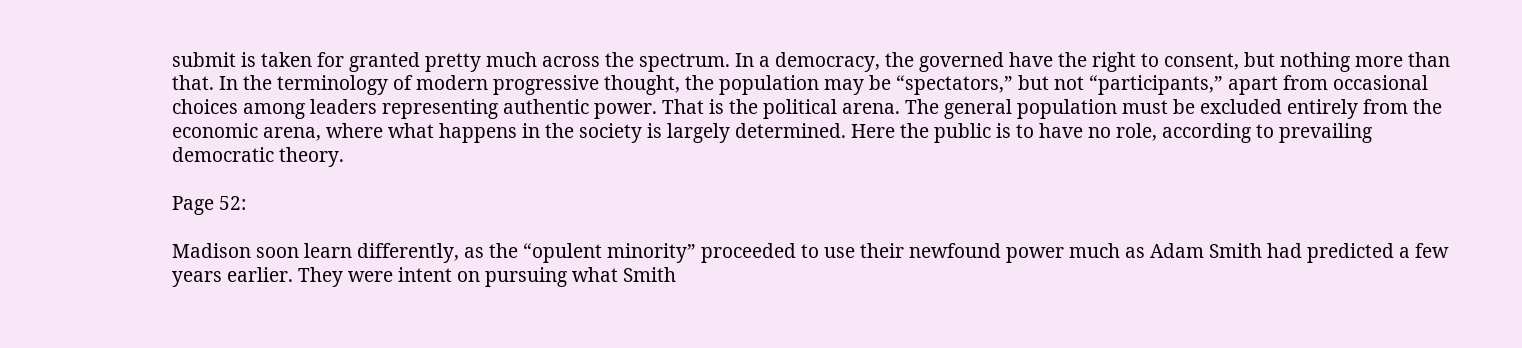submit is taken for granted pretty much across the spectrum. In a democracy, the governed have the right to consent, but nothing more than that. In the terminology of modern progressive thought, the population may be “spectators,” but not “participants,” apart from occasional choices among leaders representing authentic power. That is the political arena. The general population must be excluded entirely from the economic arena, where what happens in the society is largely determined. Here the public is to have no role, according to prevailing democratic theory.

Page 52:

Madison soon learn differently, as the “opulent minority” proceeded to use their newfound power much as Adam Smith had predicted a few years earlier. They were intent on pursuing what Smith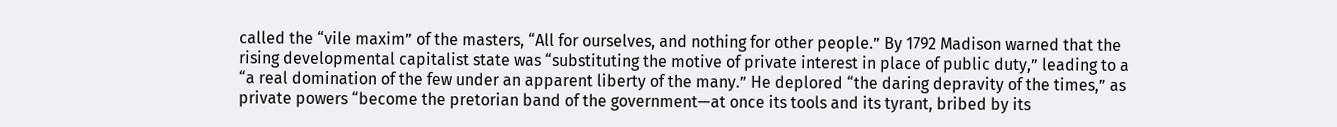called the “vile maxim” of the masters, “All for ourselves, and nothing for other people.” By 1792 Madison warned that the rising developmental capitalist state was “substituting the motive of private interest in place of public duty,” leading to a “a real domination of the few under an apparent liberty of the many.” He deplored “the daring depravity of the times,” as private powers “become the pretorian band of the government—at once its tools and its tyrant, bribed by its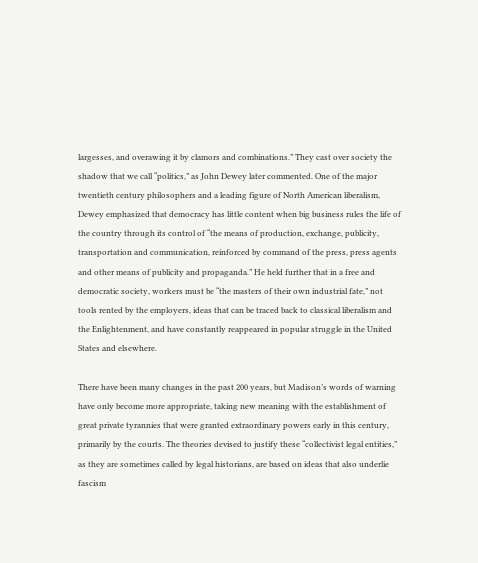largesses, and overawing it by clamors and combinations.” They cast over society the shadow that we call “politics,” as John Dewey later commented. One of the major twentieth century philosophers and a leading figure of North American liberalism, Dewey emphasized that democracy has little content when big business rules the life of the country through its control of “the means of production, exchange, publicity, transportation and communication, reinforced by command of the press, press agents and other means of publicity and propaganda.” He held further that in a free and democratic society, workers must be “the masters of their own industrial fate,” not tools rented by the employers, ideas that can be traced back to classical liberalism and the Enlightenment, and have constantly reappeared in popular struggle in the United States and elsewhere.

There have been many changes in the past 200 years, but Madison’s words of warning have only become more appropriate, taking new meaning with the establishment of great private tyrannies that were granted extraordinary powers early in this century, primarily by the courts. The theories devised to justify these “collectivist legal entities,” as they are sometimes called by legal historians, are based on ideas that also underlie fascism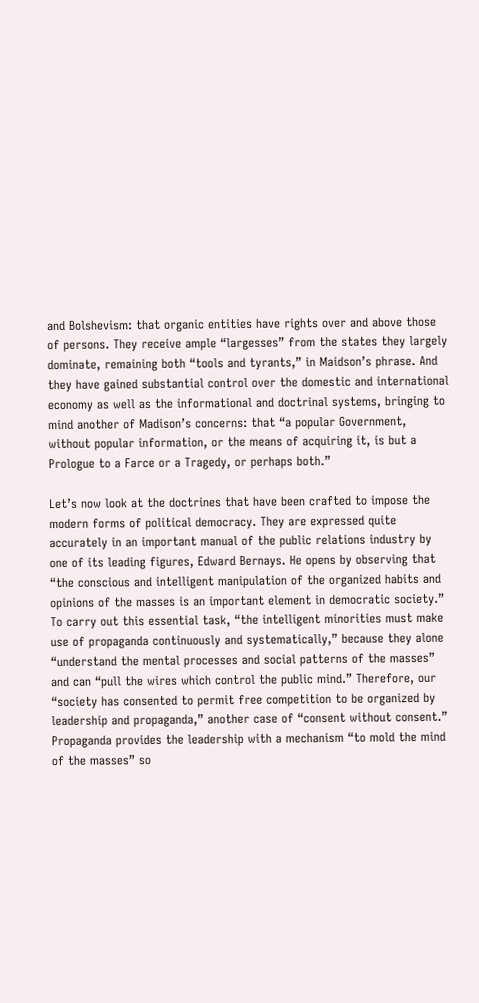and Bolshevism: that organic entities have rights over and above those of persons. They receive ample “largesses” from the states they largely dominate, remaining both “tools and tyrants,” in Maidson’s phrase. And they have gained substantial control over the domestic and international economy as well as the informational and doctrinal systems, bringing to mind another of Madison’s concerns: that “a popular Government, without popular information, or the means of acquiring it, is but a Prologue to a Farce or a Tragedy, or perhaps both.”

Let’s now look at the doctrines that have been crafted to impose the modern forms of political democracy. They are expressed quite accurately in an important manual of the public relations industry by one of its leading figures, Edward Bernays. He opens by observing that “the conscious and intelligent manipulation of the organized habits and opinions of the masses is an important element in democratic society.” To carry out this essential task, “the intelligent minorities must make use of propaganda continuously and systematically,” because they alone “understand the mental processes and social patterns of the masses” and can “pull the wires which control the public mind.” Therefore, our “society has consented to permit free competition to be organized by leadership and propaganda,” another case of “consent without consent.” Propaganda provides the leadership with a mechanism “to mold the mind of the masses” so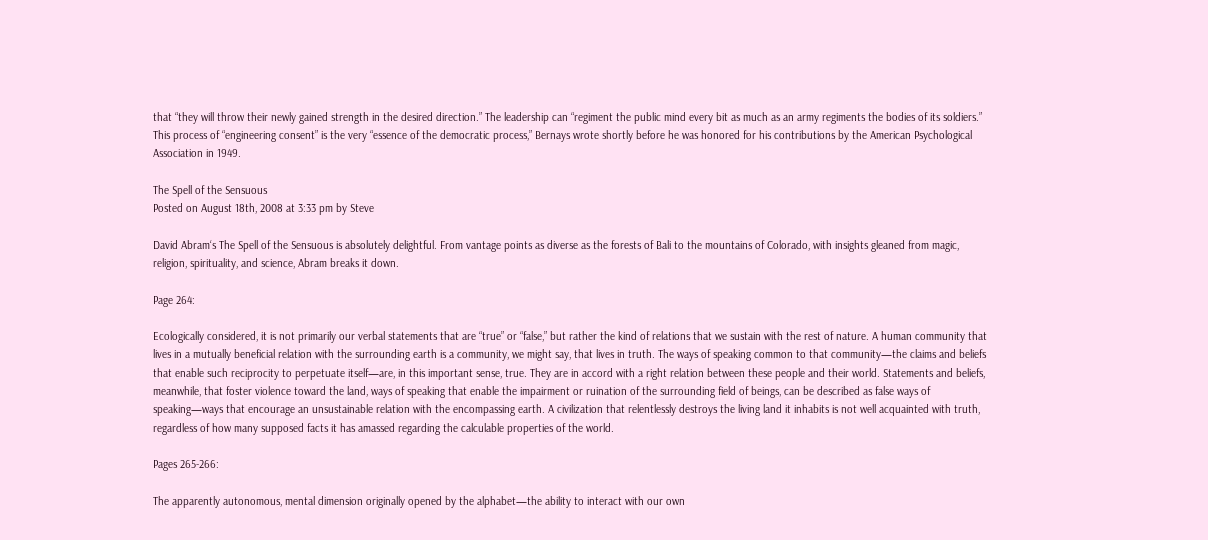that “they will throw their newly gained strength in the desired direction.” The leadership can “regiment the public mind every bit as much as an army regiments the bodies of its soldiers.” This process of “engineering consent” is the very “essence of the democratic process,” Bernays wrote shortly before he was honored for his contributions by the American Psychological Association in 1949.

The Spell of the Sensuous
Posted on August 18th, 2008 at 3:33 pm by Steve

David Abram‘s The Spell of the Sensuous is absolutely delightful. From vantage points as diverse as the forests of Bali to the mountains of Colorado, with insights gleaned from magic, religion, spirituality, and science, Abram breaks it down.

Page 264:

Ecologically considered, it is not primarily our verbal statements that are “true” or “false,” but rather the kind of relations that we sustain with the rest of nature. A human community that lives in a mutually beneficial relation with the surrounding earth is a community, we might say, that lives in truth. The ways of speaking common to that community—the claims and beliefs that enable such reciprocity to perpetuate itself—are, in this important sense, true. They are in accord with a right relation between these people and their world. Statements and beliefs, meanwhile, that foster violence toward the land, ways of speaking that enable the impairment or ruination of the surrounding field of beings, can be described as false ways of speaking—ways that encourage an unsustainable relation with the encompassing earth. A civilization that relentlessly destroys the living land it inhabits is not well acquainted with truth, regardless of how many supposed facts it has amassed regarding the calculable properties of the world.

Pages 265-266:

The apparently autonomous, mental dimension originally opened by the alphabet—the ability to interact with our own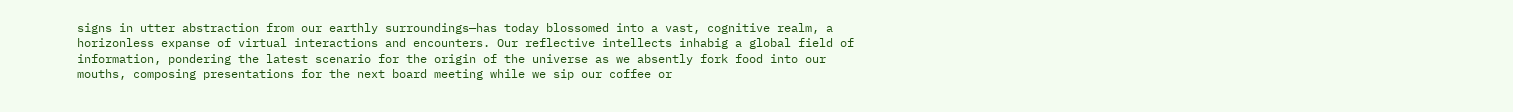signs in utter abstraction from our earthly surroundings—has today blossomed into a vast, cognitive realm, a horizonless expanse of virtual interactions and encounters. Our reflective intellects inhabig a global field of information, pondering the latest scenario for the origin of the universe as we absently fork food into our mouths, composing presentations for the next board meeting while we sip our coffee or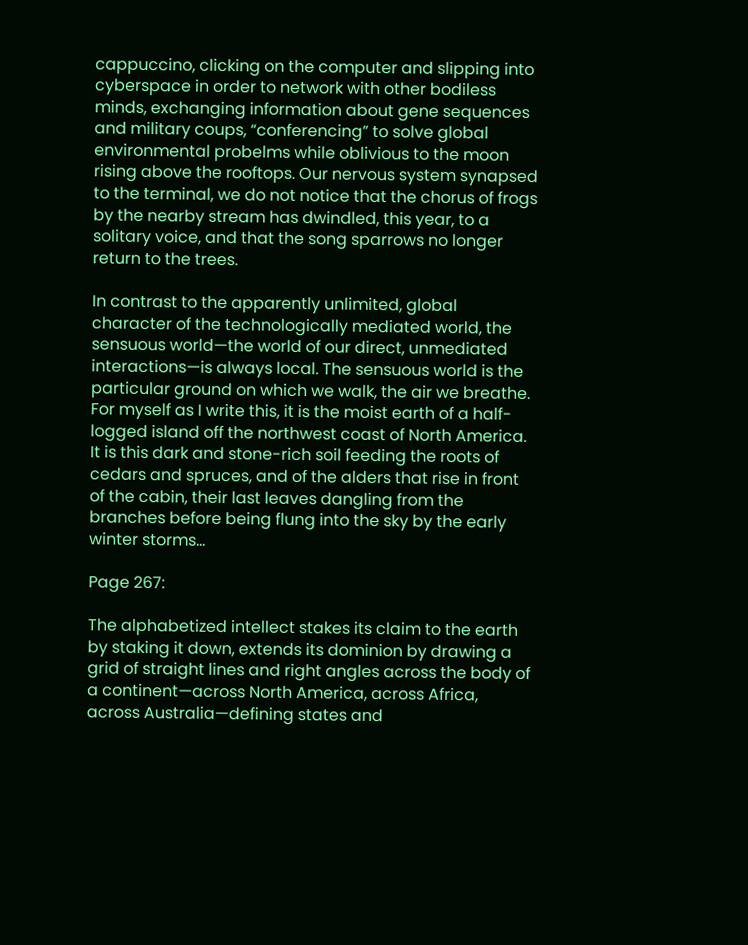cappuccino, clicking on the computer and slipping into cyberspace in order to network with other bodiless minds, exchanging information about gene sequences and military coups, “conferencing” to solve global environmental probelms while oblivious to the moon rising above the rooftops. Our nervous system synapsed to the terminal, we do not notice that the chorus of frogs by the nearby stream has dwindled, this year, to a solitary voice, and that the song sparrows no longer return to the trees.

In contrast to the apparently unlimited, global character of the technologically mediated world, the sensuous world—the world of our direct, unmediated interactions—is always local. The sensuous world is the particular ground on which we walk, the air we breathe. For myself as I write this, it is the moist earth of a half-logged island off the northwest coast of North America. It is this dark and stone-rich soil feeding the roots of cedars and spruces, and of the alders that rise in front of the cabin, their last leaves dangling from the branches before being flung into the sky by the early winter storms…

Page 267:

The alphabetized intellect stakes its claim to the earth by staking it down, extends its dominion by drawing a grid of straight lines and right angles across the body of a continent—across North America, across Africa, across Australia—defining states and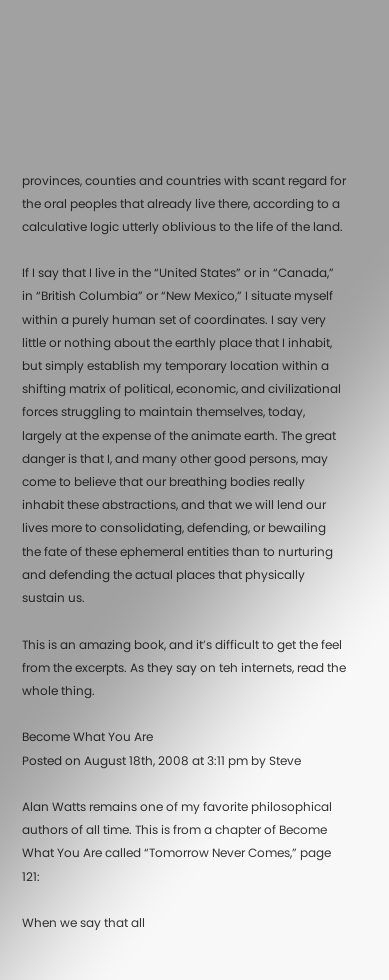provinces, counties and countries with scant regard for the oral peoples that already live there, according to a calculative logic utterly oblivious to the life of the land.

If I say that I live in the “United States” or in “Canada,” in “British Columbia” or “New Mexico,” I situate myself within a purely human set of coordinates. I say very little or nothing about the earthly place that I inhabit, but simply establish my temporary location within a shifting matrix of political, economic, and civilizational forces struggling to maintain themselves, today, largely at the expense of the animate earth. The great danger is that I, and many other good persons, may come to believe that our breathing bodies really inhabit these abstractions, and that we will lend our lives more to consolidating, defending, or bewailing the fate of these ephemeral entities than to nurturing and defending the actual places that physically sustain us.

This is an amazing book, and it’s difficult to get the feel from the excerpts. As they say on teh internets, read the whole thing.

Become What You Are
Posted on August 18th, 2008 at 3:11 pm by Steve

Alan Watts remains one of my favorite philosophical authors of all time. This is from a chapter of Become What You Are called “Tomorrow Never Comes,” page 121:

When we say that all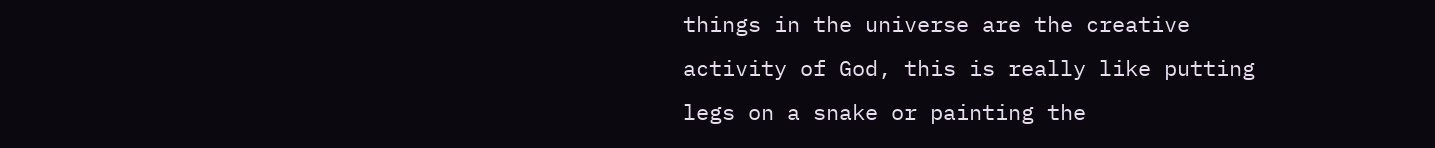things in the universe are the creative activity of God, this is really like putting legs on a snake or painting the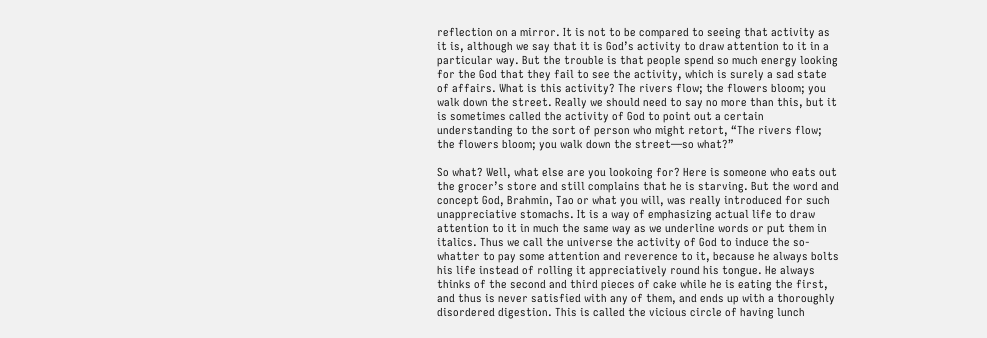reflection on a mirror. It is not to be compared to seeing that activity as it is, although we say that it is God’s activity to draw attention to it in a particular way. But the trouble is that people spend so much energy looking for the God that they fail to see the activity, which is surely a sad state of affairs. What is this activity? The rivers flow; the flowers bloom; you walk down the street. Really we should need to say no more than this, but it is sometimes called the activity of God to point out a certain understanding to the sort of person who might retort, “The rivers flow; the flowers bloom; you walk down the street—so what?”

So what? Well, what else are you lookoing for? Here is someone who eats out the grocer’s store and still complains that he is starving. But the word and concept God, Brahmin, Tao or what you will, was really introduced for such unappreciative stomachs. It is a way of emphasizing actual life to draw attention to it in much the same way as we underline words or put them in italics. Thus we call the universe the activity of God to induce the so-whatter to pay some attention and reverence to it, because he always bolts his life instead of rolling it appreciatively round his tongue. He always thinks of the second and third pieces of cake while he is eating the first, and thus is never satisfied with any of them, and ends up with a thoroughly disordered digestion. This is called the vicious circle of having lunch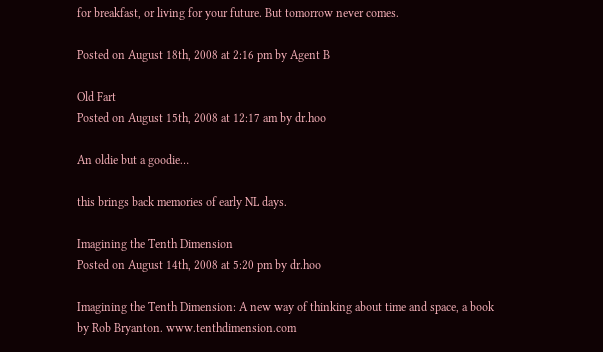for breakfast, or living for your future. But tomorrow never comes.

Posted on August 18th, 2008 at 2:16 pm by Agent B

Old Fart
Posted on August 15th, 2008 at 12:17 am by dr.hoo

An oldie but a goodie…

this brings back memories of early NL days.

Imagining the Tenth Dimension
Posted on August 14th, 2008 at 5:20 pm by dr.hoo

Imagining the Tenth Dimension: A new way of thinking about time and space, a book by Rob Bryanton. www.tenthdimension.com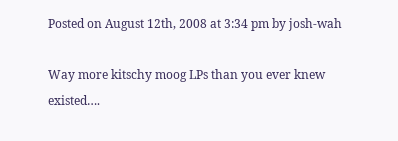Posted on August 12th, 2008 at 3:34 pm by josh-wah

Way more kitschy moog LPs than you ever knew existed….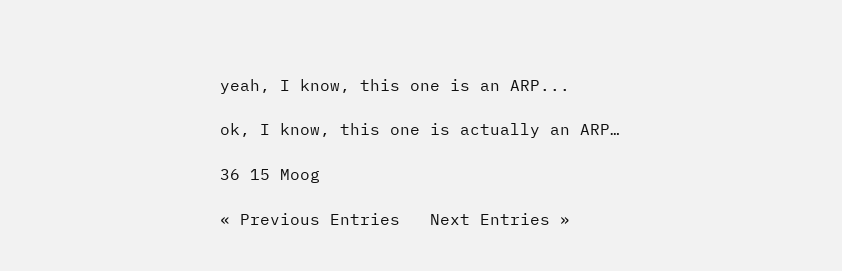yeah, I know, this one is an ARP...

ok, I know, this one is actually an ARP…

36 15 Moog

« Previous Entries   Next Entries »